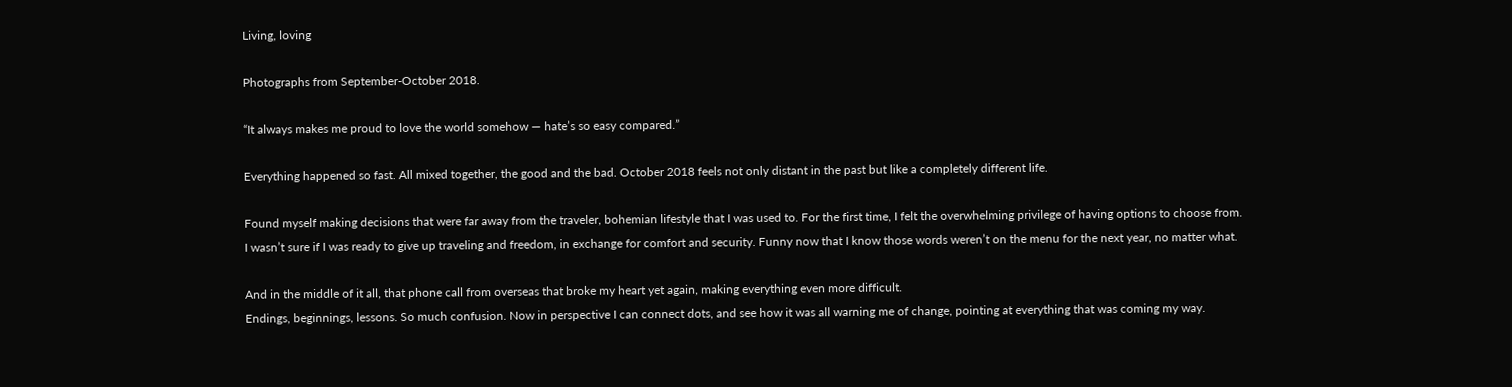Living, loving

Photographs from September-October 2018.

“It always makes me proud to love the world somehow — hate’s so easy compared.”

Everything happened so fast. All mixed together, the good and the bad. October 2018 feels not only distant in the past but like a completely different life.

Found myself making decisions that were far away from the traveler, bohemian lifestyle that I was used to. For the first time, I felt the overwhelming privilege of having options to choose from.
I wasn’t sure if I was ready to give up traveling and freedom, in exchange for comfort and security. Funny now that I know those words weren’t on the menu for the next year, no matter what.

And in the middle of it all, that phone call from overseas that broke my heart yet again, making everything even more difficult.
Endings, beginnings, lessons. So much confusion. Now in perspective I can connect dots, and see how it was all warning me of change, pointing at everything that was coming my way.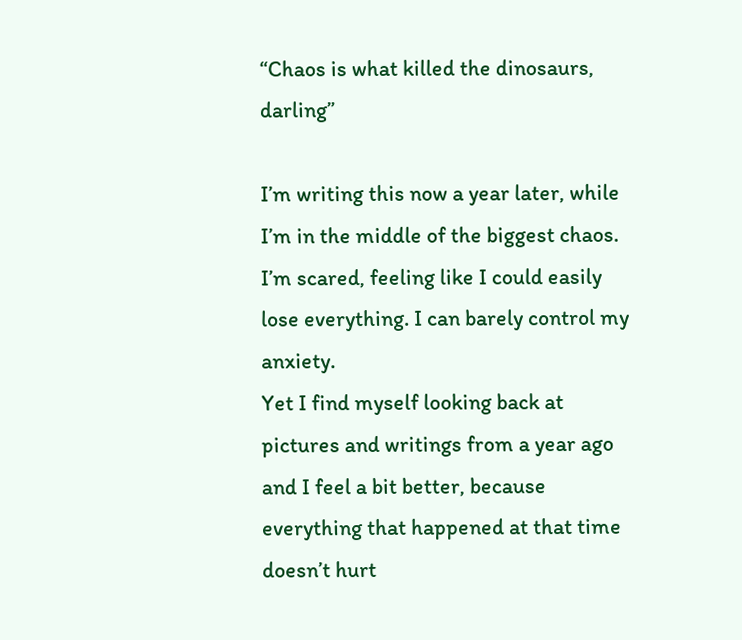“Chaos is what killed the dinosaurs, darling”

I’m writing this now a year later, while I’m in the middle of the biggest chaos. I’m scared, feeling like I could easily lose everything. I can barely control my anxiety.
Yet I find myself looking back at pictures and writings from a year ago and I feel a bit better, because everything that happened at that time doesn’t hurt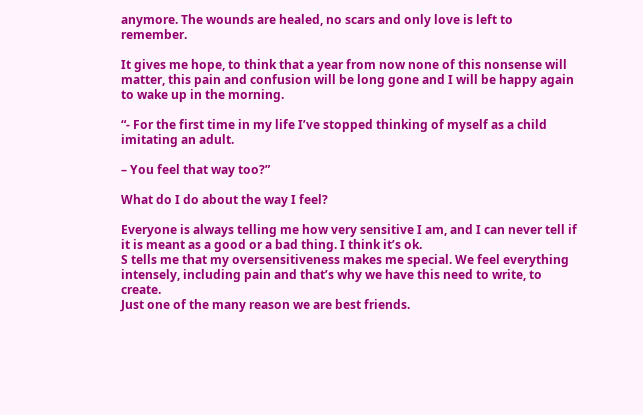anymore. The wounds are healed, no scars and only love is left to remember.

It gives me hope, to think that a year from now none of this nonsense will matter, this pain and confusion will be long gone and I will be happy again to wake up in the morning.

“- For the first time in my life I’ve stopped thinking of myself as a child imitating an adult.

– You feel that way too?”

What do I do about the way I feel?

Everyone is always telling me how very sensitive I am, and I can never tell if it is meant as a good or a bad thing. I think it’s ok.
S tells me that my oversensitiveness makes me special. We feel everything intensely, including pain and that’s why we have this need to write, to create.
Just one of the many reason we are best friends.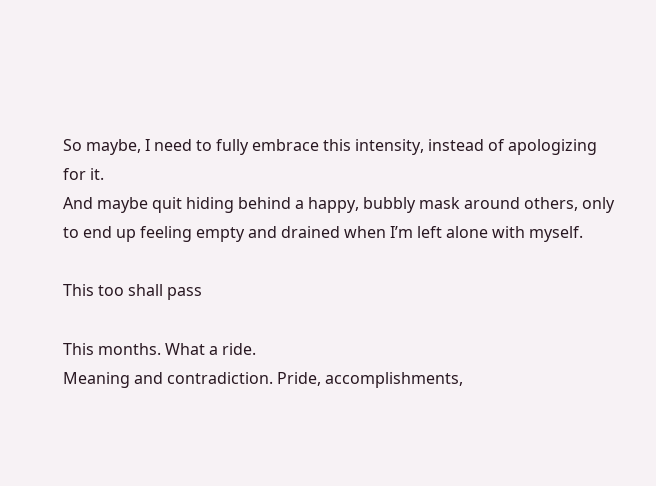So maybe, I need to fully embrace this intensity, instead of apologizing for it.
And maybe quit hiding behind a happy, bubbly mask around others, only to end up feeling empty and drained when I’m left alone with myself.

This too shall pass

This months. What a ride.
Meaning and contradiction. Pride, accomplishments,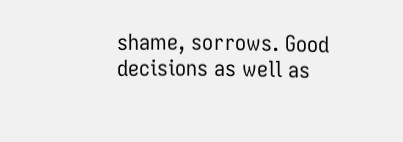shame, sorrows. Good decisions as well as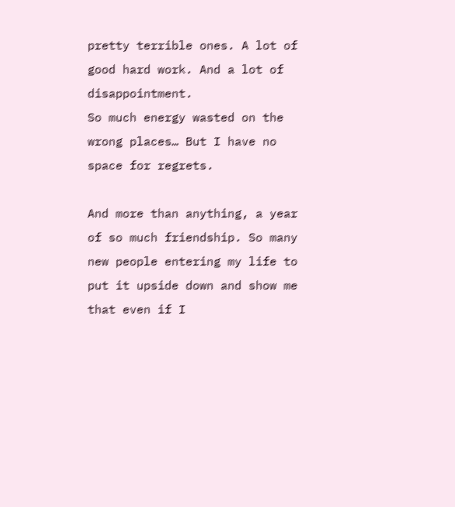pretty terrible ones. A lot of good hard work. And a lot of disappointment.
So much energy wasted on the wrong places… But I have no space for regrets.

And more than anything, a year of so much friendship. So many new people entering my life to put it upside down and show me that even if I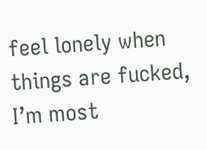feel lonely when things are fucked, I’m most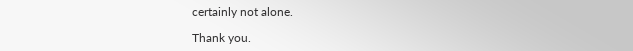certainly not alone.

Thank you.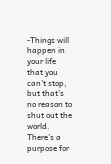-Things will happen in your life that you can’t stop, but that’s no reason to shut out the world.
There’s a purpose for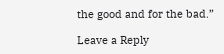the good and for the bad.”

Leave a Reply